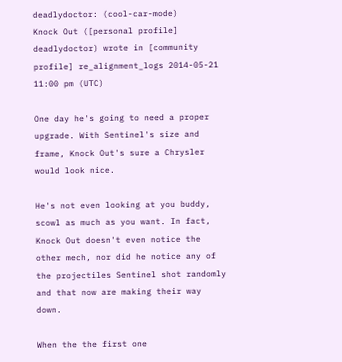deadlydoctor: (cool-car-mode)
Knock Out ([personal profile] deadlydoctor) wrote in [community profile] re_alignment_logs 2014-05-21 11:00 pm (UTC)

One day he's going to need a proper upgrade. With Sentinel's size and frame, Knock Out's sure a Chrysler would look nice.

He's not even looking at you buddy, scowl as much as you want. In fact, Knock Out doesn't even notice the other mech, nor did he notice any of the projectiles Sentinel shot randomly and that now are making their way down.

When the the first one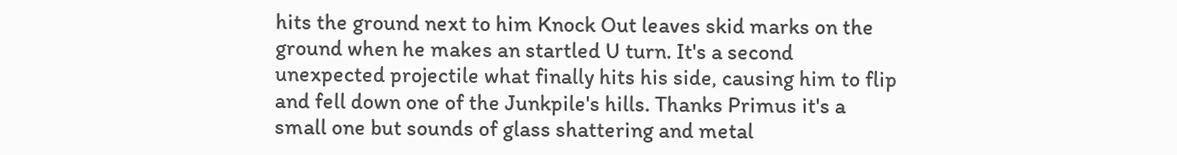hits the ground next to him Knock Out leaves skid marks on the ground when he makes an startled U turn. It's a second unexpected projectile what finally hits his side, causing him to flip and fell down one of the Junkpile's hills. Thanks Primus it's a small one but sounds of glass shattering and metal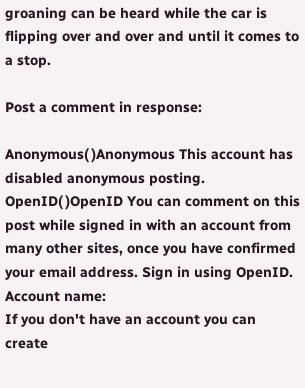groaning can be heard while the car is flipping over and over and until it comes to a stop.

Post a comment in response:

Anonymous( )Anonymous This account has disabled anonymous posting.
OpenID( )OpenID You can comment on this post while signed in with an account from many other sites, once you have confirmed your email address. Sign in using OpenID.
Account name:
If you don't have an account you can create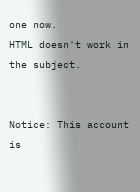one now.
HTML doesn't work in the subject.


Notice: This account is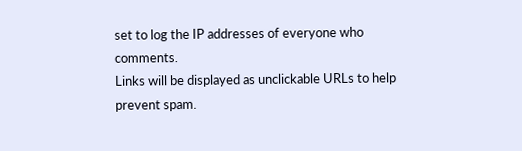set to log the IP addresses of everyone who comments.
Links will be displayed as unclickable URLs to help prevent spam.